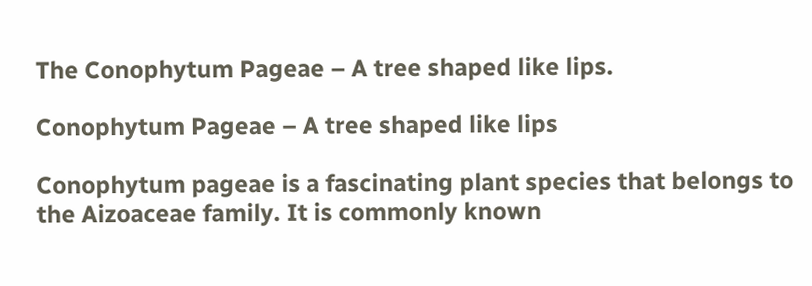The Conophytum Pageae – A tree shaped like lips.

Conophytum Pageae – A tree shaped like lips

Conophytum pageae is a fascinating plant species that belongs to the Aizoaceae family. It is commonly known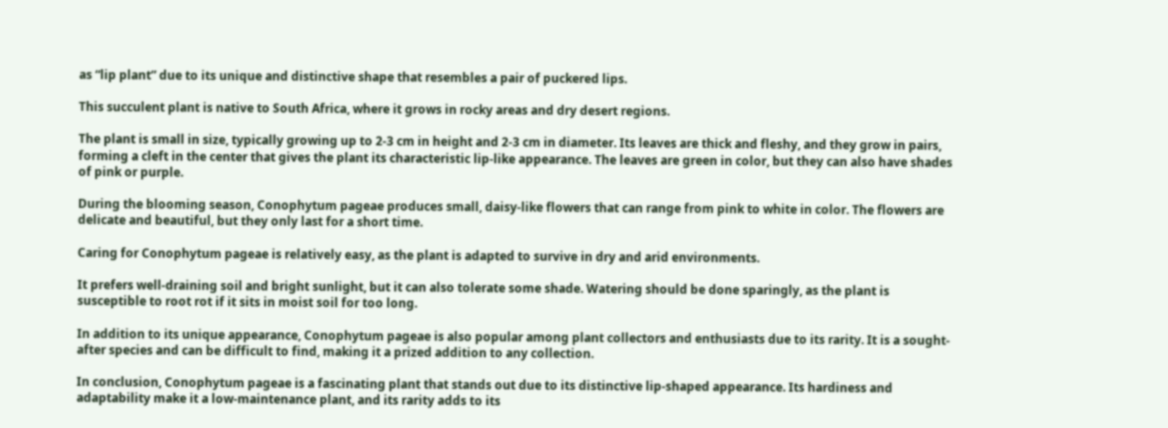as “lip plant” due to its unique and distinctive shape that resembles a pair of puckered lips.

This succulent plant is native to South Africa, where it grows in rocky areas and dry desert regions.

The plant is small in size, typically growing up to 2-3 cm in height and 2-3 cm in diameter. Its leaves are thick and fleshy, and they grow in pairs, forming a cleft in the center that gives the plant its characteristic lip-like appearance. The leaves are green in color, but they can also have shades of pink or purple.

During the blooming season, Conophytum pageae produces small, daisy-like flowers that can range from pink to white in color. The flowers are delicate and beautiful, but they only last for a short time.

Caring for Conophytum pageae is relatively easy, as the plant is adapted to survive in dry and arid environments.

It prefers well-draining soil and bright sunlight, but it can also tolerate some shade. Watering should be done sparingly, as the plant is susceptible to root rot if it sits in moist soil for too long.

In addition to its unique appearance, Conophytum pageae is also popular among plant collectors and enthusiasts due to its rarity. It is a sought-after species and can be difficult to find, making it a prized addition to any collection.

In conclusion, Conophytum pageae is a fascinating plant that stands out due to its distinctive lip-shaped appearance. Its hardiness and adaptability make it a low-maintenance plant, and its rarity adds to its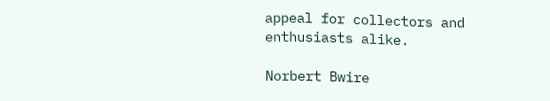appeal for collectors and enthusiasts alike.

Norbert Bwire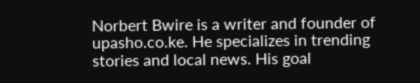Norbert Bwire is a writer and founder of upasho.co.ke. He specializes in trending stories and local news. His goal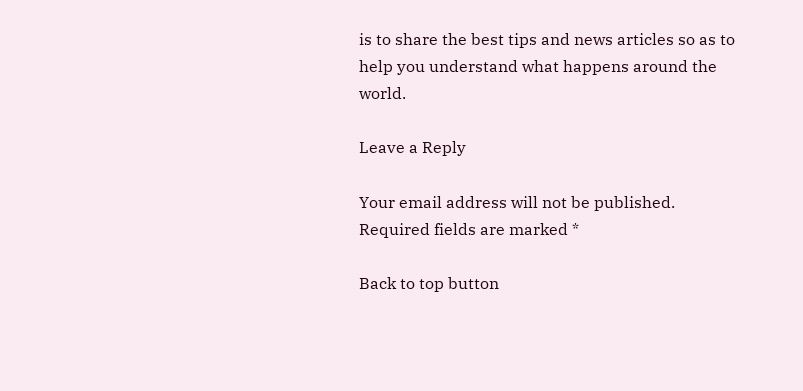is to share the best tips and news articles so as to help you understand what happens around the world.

Leave a Reply

Your email address will not be published. Required fields are marked *

Back to top button